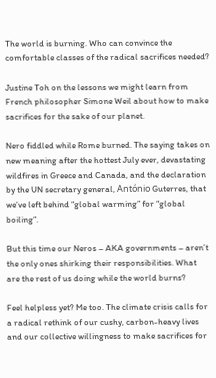The world is burning. Who can convince the comfortable classes of the radical sacrifices needed?

Justine Toh on the lessons we might learn from French philosopher Simone Weil about how to make sacrifices for the sake of our planet.

Nero fiddled while Rome burned. The saying takes on new meaning after the hottest July ever, devastating wildfires in Greece and Canada, and the declaration by the UN secretary general, António Guterres, that we’ve left behind “global warming” for “global boiling”.

But this time our Neros – AKA governments – aren’t the only ones shirking their responsibilities. What are the rest of us doing while the world burns?

Feel helpless yet? Me too. The climate crisis calls for a radical rethink of our cushy, carbon-heavy lives and our collective willingness to make sacrifices for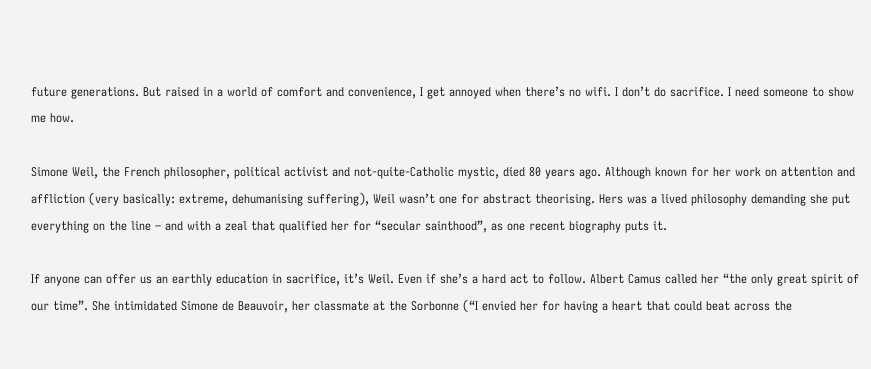future generations. But raised in a world of comfort and convenience, I get annoyed when there’s no wifi. I don’t do sacrifice. I need someone to show me how.

Simone Weil, the French philosopher, political activist and not-quite-Catholic mystic, died 80 years ago. Although known for her work on attention and affliction (very basically: extreme, dehumanising suffering), Weil wasn’t one for abstract theorising. Hers was a lived philosophy demanding she put everything on the line – and with a zeal that qualified her for “secular sainthood”, as one recent biography puts it.

If anyone can offer us an earthly education in sacrifice, it’s Weil. Even if she’s a hard act to follow. Albert Camus called her “the only great spirit of our time”. She intimidated Simone de Beauvoir, her classmate at the Sorbonne (“I envied her for having a heart that could beat across the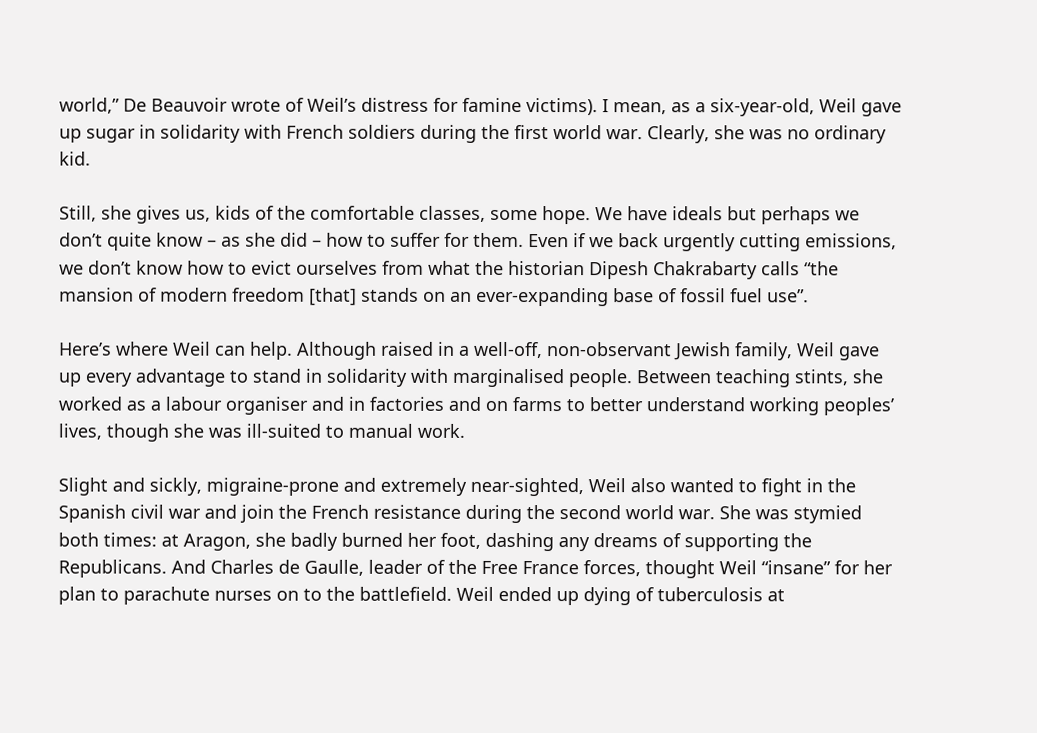world,” De Beauvoir wrote of Weil’s distress for famine victims). I mean, as a six-year-old, Weil gave up sugar in solidarity with French soldiers during the first world war. Clearly, she was no ordinary kid.

Still, she gives us, kids of the comfortable classes, some hope. We have ideals but perhaps we don’t quite know – as she did – how to suffer for them. Even if we back urgently cutting emissions, we don’t know how to evict ourselves from what the historian Dipesh Chakrabarty calls “the mansion of modern freedom [that] stands on an ever-expanding base of fossil fuel use”.

Here’s where Weil can help. Although raised in a well-off, non-observant Jewish family, Weil gave up every advantage to stand in solidarity with marginalised people. Between teaching stints, she worked as a labour organiser and in factories and on farms to better understand working peoples’ lives, though she was ill-suited to manual work.

Slight and sickly, migraine-prone and extremely near-sighted, Weil also wanted to fight in the Spanish civil war and join the French resistance during the second world war. She was stymied both times: at Aragon, she badly burned her foot, dashing any dreams of supporting the Republicans. And Charles de Gaulle, leader of the Free France forces, thought Weil “insane” for her plan to parachute nurses on to the battlefield. Weil ended up dying of tuberculosis at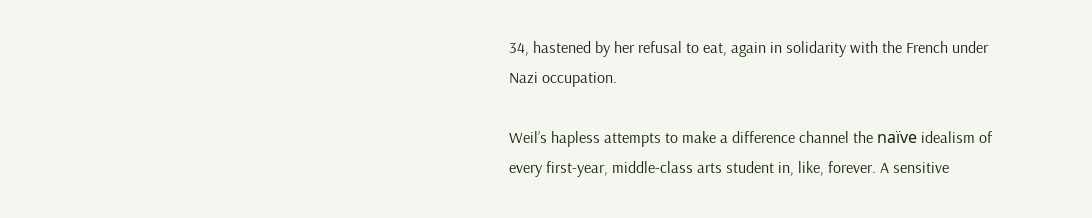34, hastened by her refusal to eat, again in solidarity with the French under Nazi occupation.

Weil’s hapless attempts to make a difference channel the naïve idealism of every first-year, middle-class arts student in, like, forever. A sensitive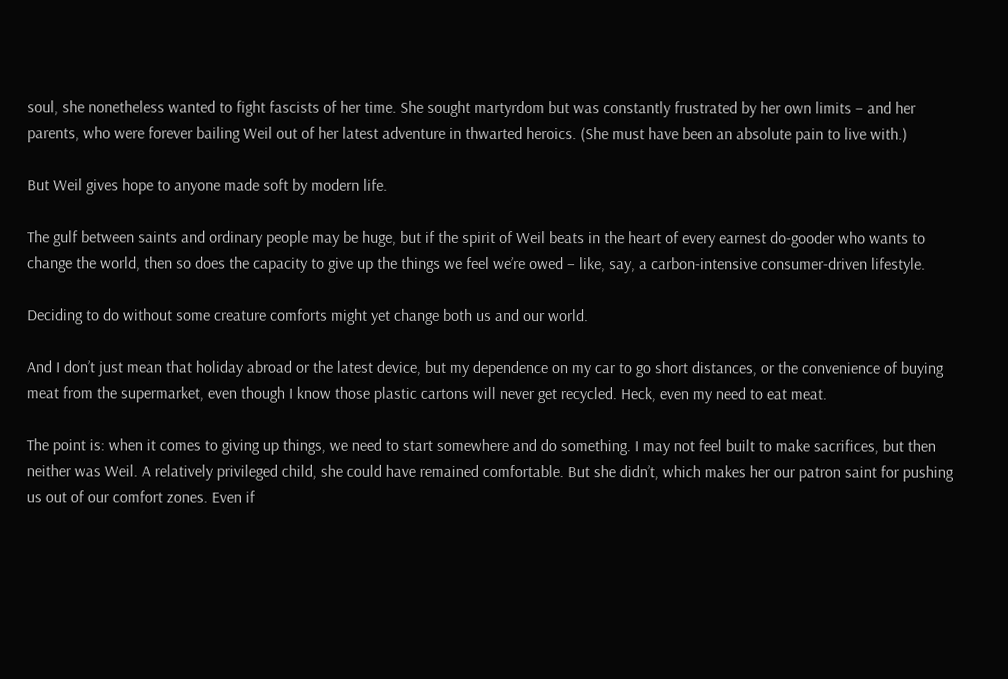soul, she nonetheless wanted to fight fascists of her time. She sought martyrdom but was constantly frustrated by her own limits – and her parents, who were forever bailing Weil out of her latest adventure in thwarted heroics. (She must have been an absolute pain to live with.)

But Weil gives hope to anyone made soft by modern life.

The gulf between saints and ordinary people may be huge, but if the spirit of Weil beats in the heart of every earnest do-gooder who wants to change the world, then so does the capacity to give up the things we feel we’re owed – like, say, a carbon-intensive consumer-driven lifestyle.

Deciding to do without some creature comforts might yet change both us and our world.

And I don’t just mean that holiday abroad or the latest device, but my dependence on my car to go short distances, or the convenience of buying meat from the supermarket, even though I know those plastic cartons will never get recycled. Heck, even my need to eat meat.

The point is: when it comes to giving up things, we need to start somewhere and do something. I may not feel built to make sacrifices, but then neither was Weil. A relatively privileged child, she could have remained comfortable. But she didn’t, which makes her our patron saint for pushing us out of our comfort zones. Even if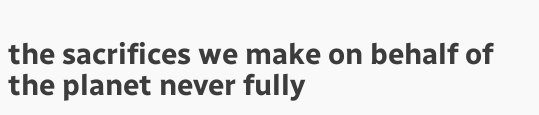the sacrifices we make on behalf of the planet never fully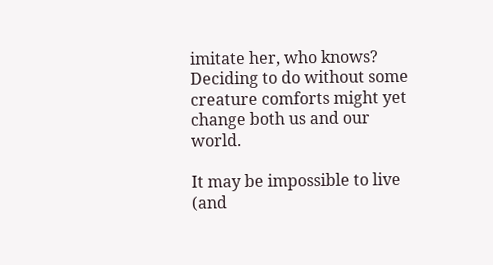imitate her, who knows? Deciding to do without some creature comforts might yet change both us and our world.

It may be impossible to live (and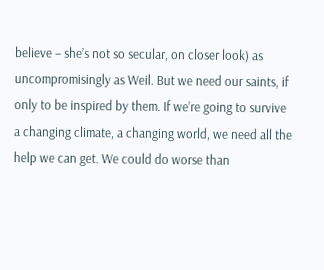believe – she’s not so secular, on closer look) as uncompromisingly as Weil. But we need our saints, if only to be inspired by them. If we’re going to survive a changing climate, a changing world, we need all the help we can get. We could do worse than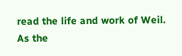read the life and work of Weil. As the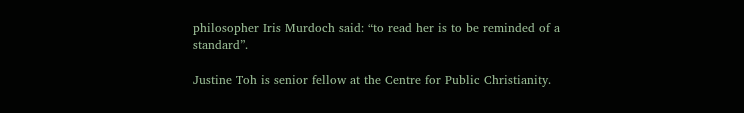philosopher Iris Murdoch said: “to read her is to be reminded of a standard”.

Justine Toh is senior fellow at the Centre for Public Christianity.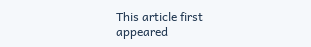This article first appeared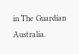in The Guardian Australia.